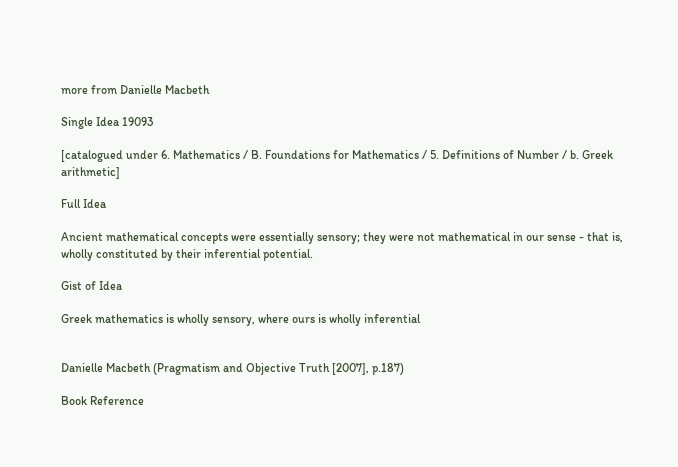more from Danielle Macbeth

Single Idea 19093

[catalogued under 6. Mathematics / B. Foundations for Mathematics / 5. Definitions of Number / b. Greek arithmetic]

Full Idea

Ancient mathematical concepts were essentially sensory; they were not mathematical in our sense - that is, wholly constituted by their inferential potential.

Gist of Idea

Greek mathematics is wholly sensory, where ours is wholly inferential


Danielle Macbeth (Pragmatism and Objective Truth [2007], p.187)

Book Reference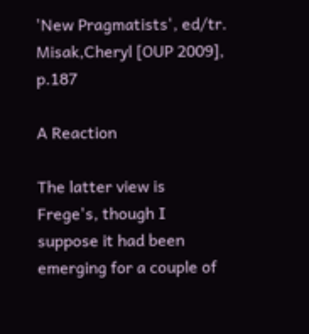'New Pragmatists', ed/tr. Misak,Cheryl [OUP 2009], p.187

A Reaction

The latter view is Frege's, though I suppose it had been emerging for a couple of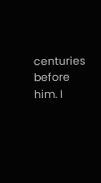centuries before him. I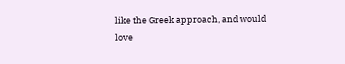like the Greek approach, and would love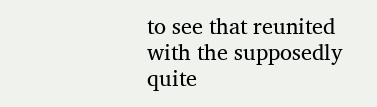to see that reunited with the supposedly quite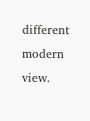different modern view.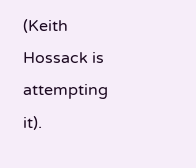(Keith Hossack is attempting it).